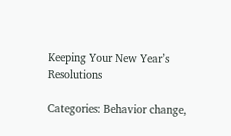Keeping Your New Year’s Resolutions

Categories: Behavior change,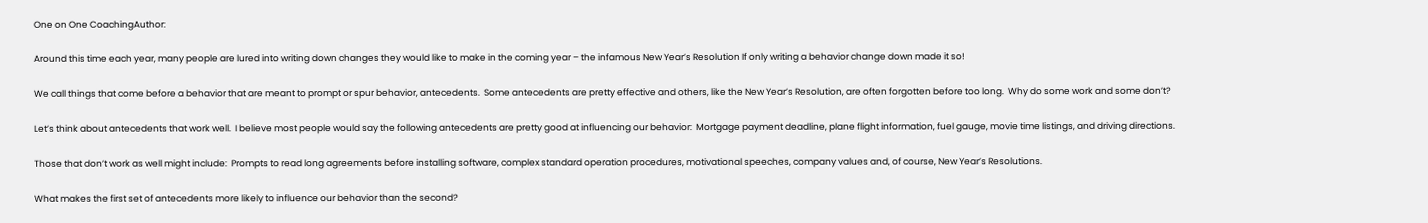One on One CoachingAuthor:

Around this time each year, many people are lured into writing down changes they would like to make in the coming year – the infamous New Year’s Resolution If only writing a behavior change down made it so!

We call things that come before a behavior that are meant to prompt or spur behavior, antecedents.  Some antecedents are pretty effective and others, like the New Year’s Resolution, are often forgotten before too long.  Why do some work and some don’t?

Let’s think about antecedents that work well.  I believe most people would say the following antecedents are pretty good at influencing our behavior:  Mortgage payment deadline, plane flight information, fuel gauge, movie time listings, and driving directions.

Those that don’t work as well might include:  Prompts to read long agreements before installing software, complex standard operation procedures, motivational speeches, company values and, of course, New Year’s Resolutions.

What makes the first set of antecedents more likely to influence our behavior than the second?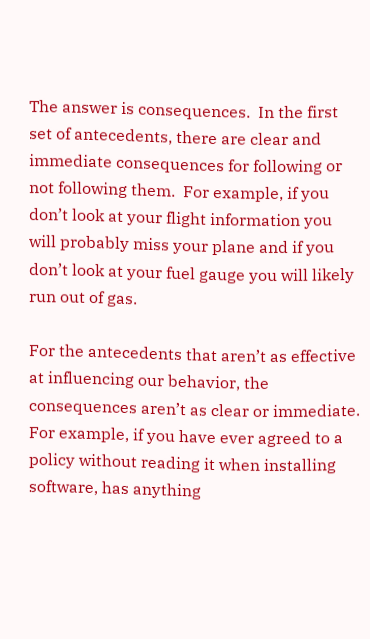The answer is consequences.  In the first set of antecedents, there are clear and immediate consequences for following or not following them.  For example, if you don’t look at your flight information you will probably miss your plane and if you don’t look at your fuel gauge you will likely run out of gas.

For the antecedents that aren’t as effective at influencing our behavior, the consequences aren’t as clear or immediate.  For example, if you have ever agreed to a policy without reading it when installing software, has anything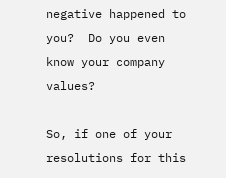negative happened to you?  Do you even know your company values?

So, if one of your resolutions for this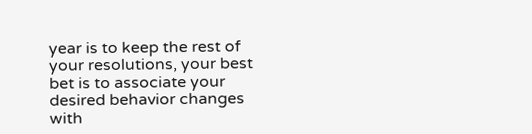year is to keep the rest of your resolutions, your best bet is to associate your desired behavior changes with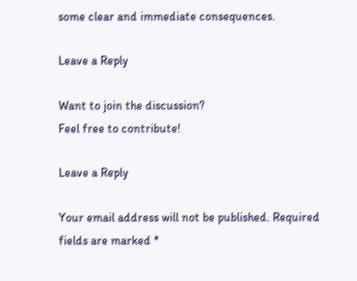some clear and immediate consequences.

Leave a Reply

Want to join the discussion?
Feel free to contribute!

Leave a Reply

Your email address will not be published. Required fields are marked *